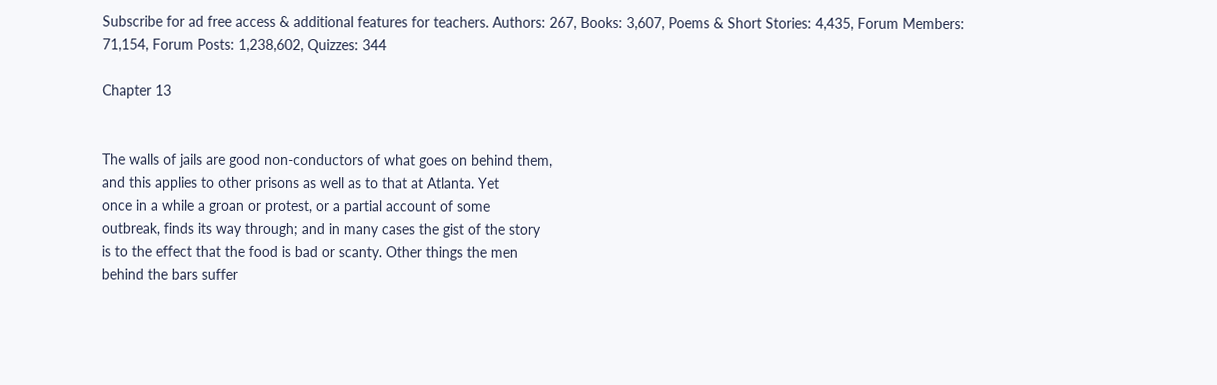Subscribe for ad free access & additional features for teachers. Authors: 267, Books: 3,607, Poems & Short Stories: 4,435, Forum Members: 71,154, Forum Posts: 1,238,602, Quizzes: 344

Chapter 13


The walls of jails are good non-conductors of what goes on behind them,
and this applies to other prisons as well as to that at Atlanta. Yet
once in a while a groan or protest, or a partial account of some
outbreak, finds its way through; and in many cases the gist of the story
is to the effect that the food is bad or scanty. Other things the men
behind the bars suffer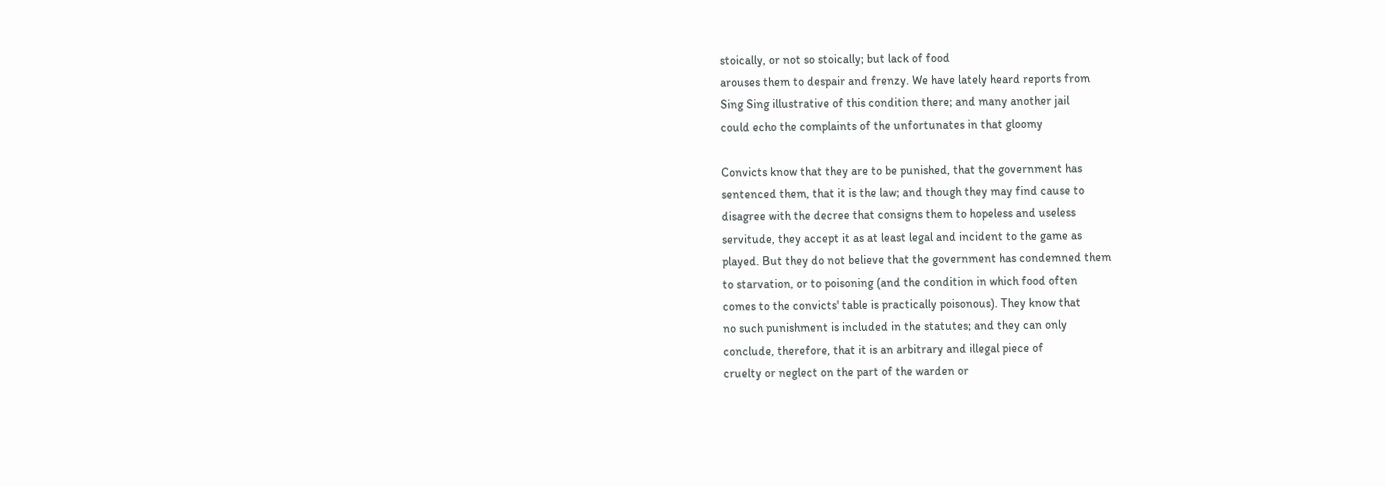stoically, or not so stoically; but lack of food
arouses them to despair and frenzy. We have lately heard reports from
Sing Sing illustrative of this condition there; and many another jail
could echo the complaints of the unfortunates in that gloomy

Convicts know that they are to be punished, that the government has
sentenced them, that it is the law; and though they may find cause to
disagree with the decree that consigns them to hopeless and useless
servitude, they accept it as at least legal and incident to the game as
played. But they do not believe that the government has condemned them
to starvation, or to poisoning (and the condition in which food often
comes to the convicts' table is practically poisonous). They know that
no such punishment is included in the statutes; and they can only
conclude, therefore, that it is an arbitrary and illegal piece of
cruelty or neglect on the part of the warden or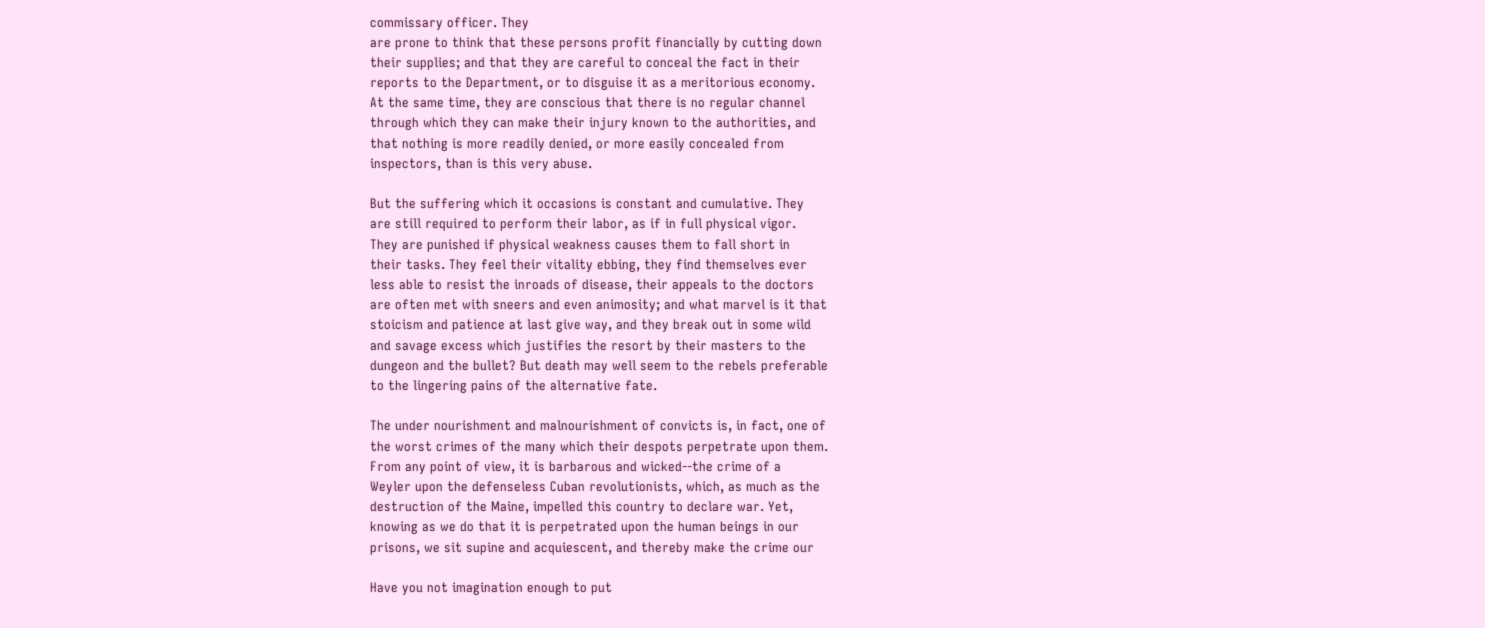commissary officer. They
are prone to think that these persons profit financially by cutting down
their supplies; and that they are careful to conceal the fact in their
reports to the Department, or to disguise it as a meritorious economy.
At the same time, they are conscious that there is no regular channel
through which they can make their injury known to the authorities, and
that nothing is more readily denied, or more easily concealed from
inspectors, than is this very abuse.

But the suffering which it occasions is constant and cumulative. They
are still required to perform their labor, as if in full physical vigor.
They are punished if physical weakness causes them to fall short in
their tasks. They feel their vitality ebbing, they find themselves ever
less able to resist the inroads of disease, their appeals to the doctors
are often met with sneers and even animosity; and what marvel is it that
stoicism and patience at last give way, and they break out in some wild
and savage excess which justifies the resort by their masters to the
dungeon and the bullet? But death may well seem to the rebels preferable
to the lingering pains of the alternative fate.

The under nourishment and malnourishment of convicts is, in fact, one of
the worst crimes of the many which their despots perpetrate upon them.
From any point of view, it is barbarous and wicked--the crime of a
Weyler upon the defenseless Cuban revolutionists, which, as much as the
destruction of the Maine, impelled this country to declare war. Yet,
knowing as we do that it is perpetrated upon the human beings in our
prisons, we sit supine and acquiescent, and thereby make the crime our

Have you not imagination enough to put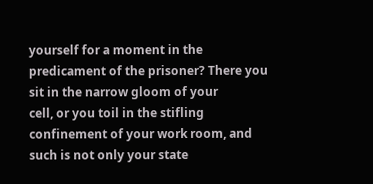yourself for a moment in the
predicament of the prisoner? There you sit in the narrow gloom of your
cell, or you toil in the stifling confinement of your work room, and
such is not only your state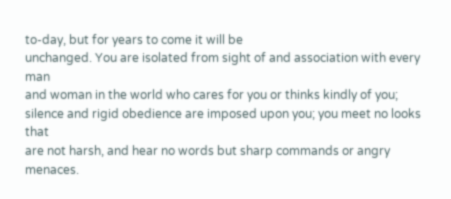to-day, but for years to come it will be
unchanged. You are isolated from sight of and association with every man
and woman in the world who cares for you or thinks kindly of you;
silence and rigid obedience are imposed upon you; you meet no looks that
are not harsh, and hear no words but sharp commands or angry menaces.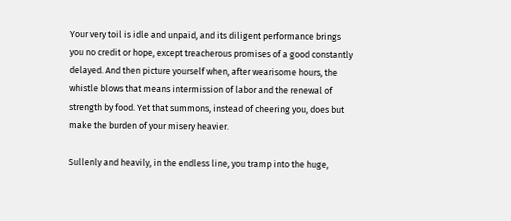Your very toil is idle and unpaid, and its diligent performance brings
you no credit or hope, except treacherous promises of a good constantly
delayed. And then picture yourself when, after wearisome hours, the
whistle blows that means intermission of labor and the renewal of
strength by food. Yet that summons, instead of cheering you, does but
make the burden of your misery heavier.

Sullenly and heavily, in the endless line, you tramp into the huge,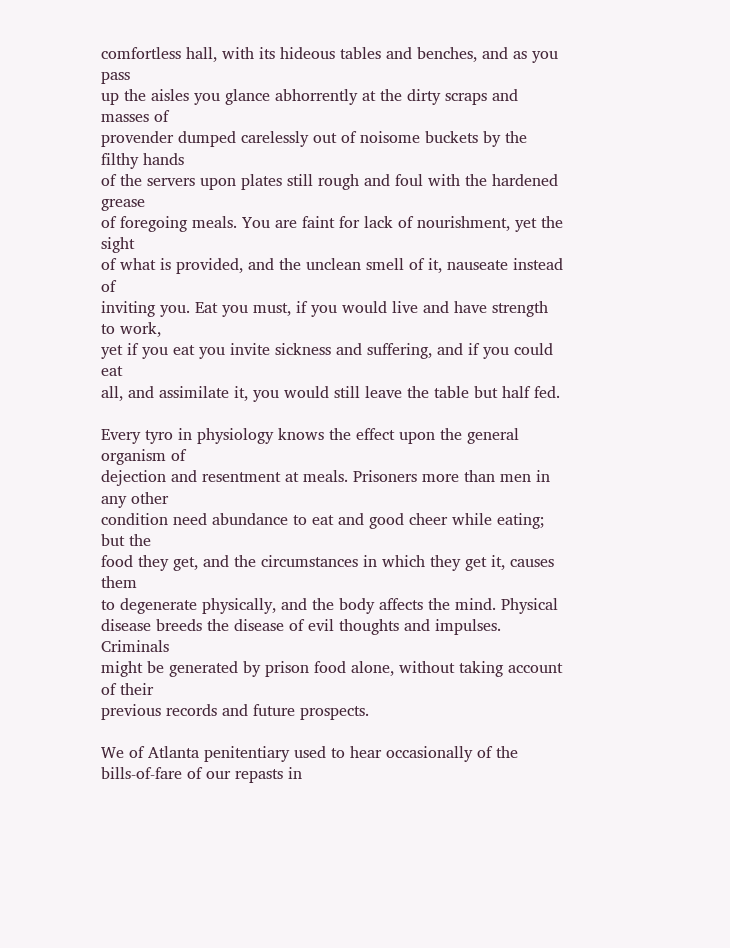comfortless hall, with its hideous tables and benches, and as you pass
up the aisles you glance abhorrently at the dirty scraps and masses of
provender dumped carelessly out of noisome buckets by the filthy hands
of the servers upon plates still rough and foul with the hardened grease
of foregoing meals. You are faint for lack of nourishment, yet the sight
of what is provided, and the unclean smell of it, nauseate instead of
inviting you. Eat you must, if you would live and have strength to work,
yet if you eat you invite sickness and suffering, and if you could eat
all, and assimilate it, you would still leave the table but half fed.

Every tyro in physiology knows the effect upon the general organism of
dejection and resentment at meals. Prisoners more than men in any other
condition need abundance to eat and good cheer while eating; but the
food they get, and the circumstances in which they get it, causes them
to degenerate physically, and the body affects the mind. Physical
disease breeds the disease of evil thoughts and impulses. Criminals
might be generated by prison food alone, without taking account of their
previous records and future prospects.

We of Atlanta penitentiary used to hear occasionally of the
bills-of-fare of our repasts in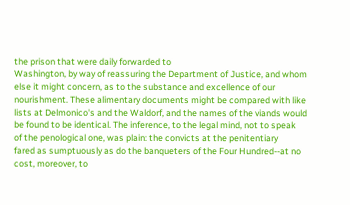the prison that were daily forwarded to
Washington, by way of reassuring the Department of Justice, and whom
else it might concern, as to the substance and excellence of our
nourishment. These alimentary documents might be compared with like
lists at Delmonico's and the Waldorf, and the names of the viands would
be found to be identical. The inference, to the legal mind, not to speak
of the penological one, was plain: the convicts at the penitentiary
fared as sumptuously as do the banqueters of the Four Hundred--at no
cost, moreover, to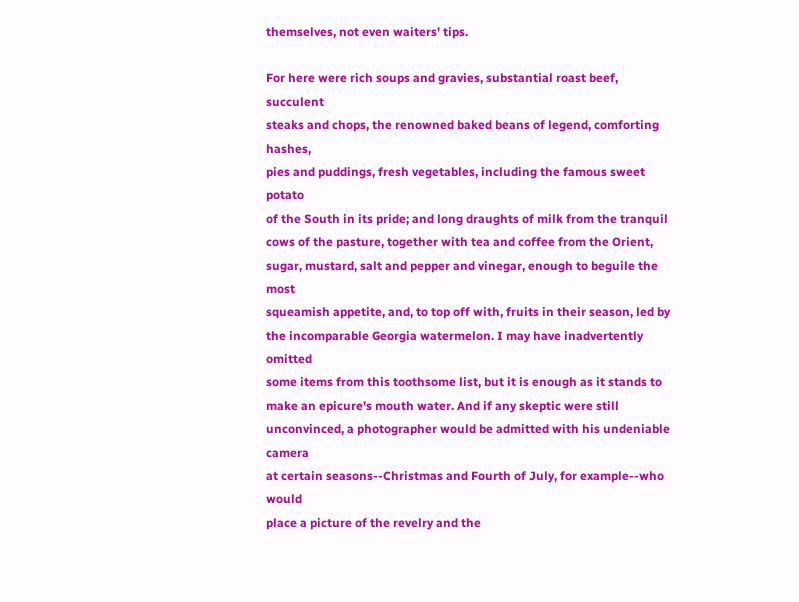themselves, not even waiters' tips.

For here were rich soups and gravies, substantial roast beef, succulent
steaks and chops, the renowned baked beans of legend, comforting hashes,
pies and puddings, fresh vegetables, including the famous sweet potato
of the South in its pride; and long draughts of milk from the tranquil
cows of the pasture, together with tea and coffee from the Orient,
sugar, mustard, salt and pepper and vinegar, enough to beguile the most
squeamish appetite, and, to top off with, fruits in their season, led by
the incomparable Georgia watermelon. I may have inadvertently omitted
some items from this toothsome list, but it is enough as it stands to
make an epicure's mouth water. And if any skeptic were still
unconvinced, a photographer would be admitted with his undeniable camera
at certain seasons--Christmas and Fourth of July, for example--who would
place a picture of the revelry and the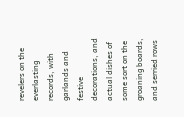revelers on the everlasting
records, with garlands and festive decorations, and actual dishes of
some sort on the groaning boards, and serried rows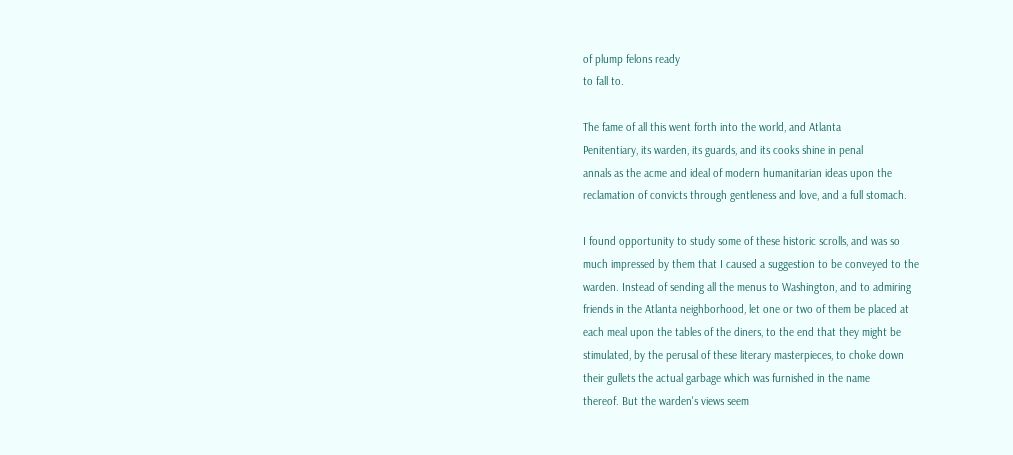of plump felons ready
to fall to.

The fame of all this went forth into the world, and Atlanta
Penitentiary, its warden, its guards, and its cooks shine in penal
annals as the acme and ideal of modern humanitarian ideas upon the
reclamation of convicts through gentleness and love, and a full stomach.

I found opportunity to study some of these historic scrolls, and was so
much impressed by them that I caused a suggestion to be conveyed to the
warden. Instead of sending all the menus to Washington, and to admiring
friends in the Atlanta neighborhood, let one or two of them be placed at
each meal upon the tables of the diners, to the end that they might be
stimulated, by the perusal of these literary masterpieces, to choke down
their gullets the actual garbage which was furnished in the name
thereof. But the warden's views seem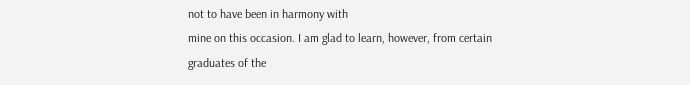not to have been in harmony with
mine on this occasion. I am glad to learn, however, from certain
graduates of the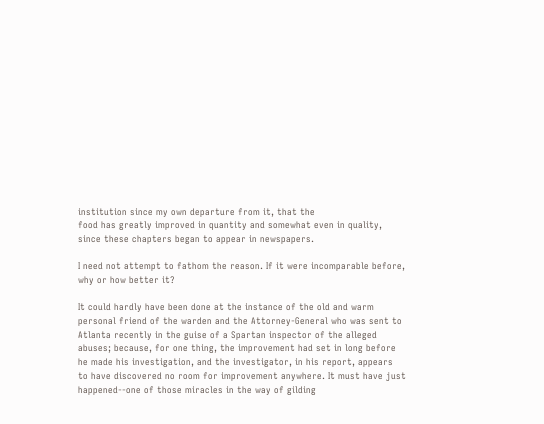institution since my own departure from it, that the
food has greatly improved in quantity and somewhat even in quality,
since these chapters began to appear in newspapers.

I need not attempt to fathom the reason. If it were incomparable before,
why or how better it?

It could hardly have been done at the instance of the old and warm
personal friend of the warden and the Attorney-General who was sent to
Atlanta recently in the guise of a Spartan inspector of the alleged
abuses; because, for one thing, the improvement had set in long before
he made his investigation, and the investigator, in his report, appears
to have discovered no room for improvement anywhere. It must have just
happened--one of those miracles in the way of gilding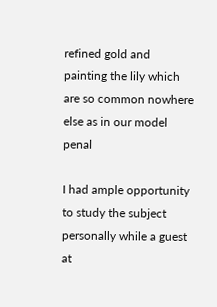refined gold and
painting the lily which are so common nowhere else as in our model penal

I had ample opportunity to study the subject personally while a guest at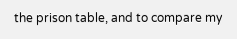the prison table, and to compare my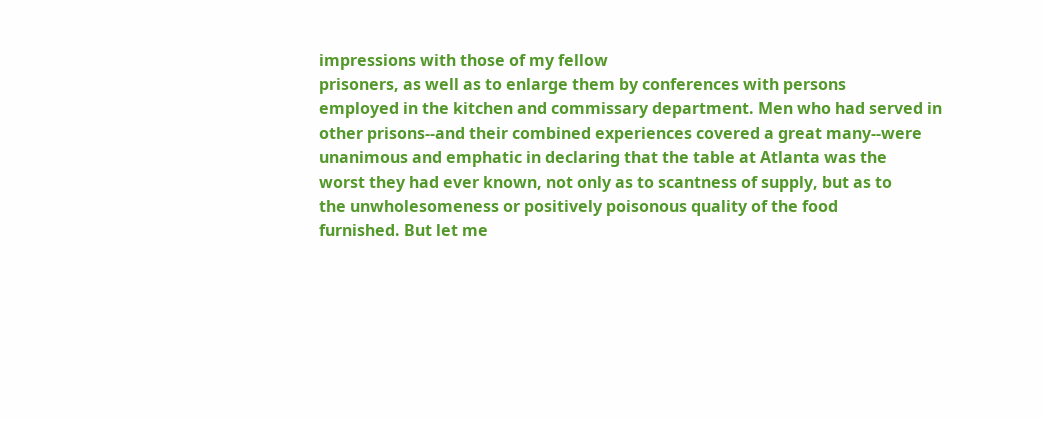impressions with those of my fellow
prisoners, as well as to enlarge them by conferences with persons
employed in the kitchen and commissary department. Men who had served in
other prisons--and their combined experiences covered a great many--were
unanimous and emphatic in declaring that the table at Atlanta was the
worst they had ever known, not only as to scantness of supply, but as to
the unwholesomeness or positively poisonous quality of the food
furnished. But let me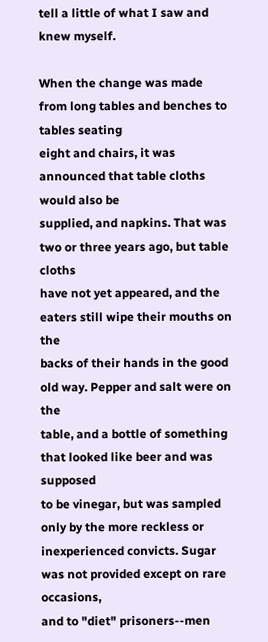tell a little of what I saw and knew myself.

When the change was made from long tables and benches to tables seating
eight and chairs, it was announced that table cloths would also be
supplied, and napkins. That was two or three years ago, but table cloths
have not yet appeared, and the eaters still wipe their mouths on the
backs of their hands in the good old way. Pepper and salt were on the
table, and a bottle of something that looked like beer and was supposed
to be vinegar, but was sampled only by the more reckless or
inexperienced convicts. Sugar was not provided except on rare occasions,
and to "diet" prisoners--men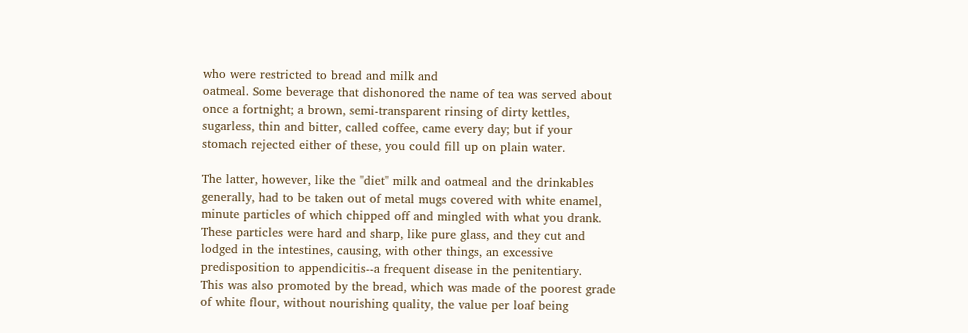who were restricted to bread and milk and
oatmeal. Some beverage that dishonored the name of tea was served about
once a fortnight; a brown, semi-transparent rinsing of dirty kettles,
sugarless, thin and bitter, called coffee, came every day; but if your
stomach rejected either of these, you could fill up on plain water.

The latter, however, like the "diet" milk and oatmeal and the drinkables
generally, had to be taken out of metal mugs covered with white enamel,
minute particles of which chipped off and mingled with what you drank.
These particles were hard and sharp, like pure glass, and they cut and
lodged in the intestines, causing, with other things, an excessive
predisposition to appendicitis--a frequent disease in the penitentiary.
This was also promoted by the bread, which was made of the poorest grade
of white flour, without nourishing quality, the value per loaf being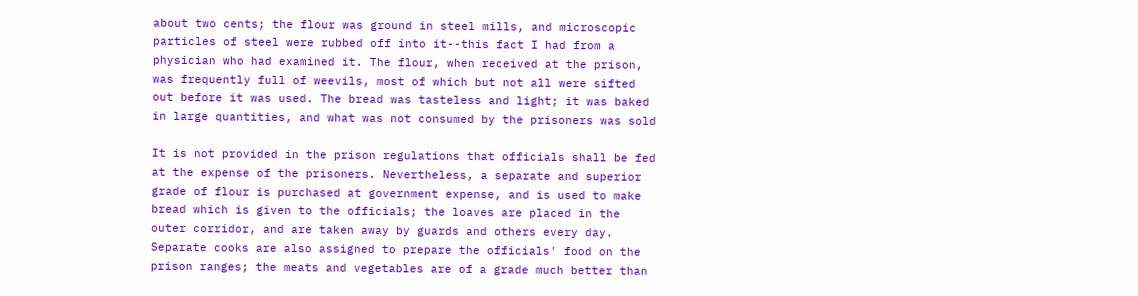about two cents; the flour was ground in steel mills, and microscopic
particles of steel were rubbed off into it--this fact I had from a
physician who had examined it. The flour, when received at the prison,
was frequently full of weevils, most of which but not all were sifted
out before it was used. The bread was tasteless and light; it was baked
in large quantities, and what was not consumed by the prisoners was sold

It is not provided in the prison regulations that officials shall be fed
at the expense of the prisoners. Nevertheless, a separate and superior
grade of flour is purchased at government expense, and is used to make
bread which is given to the officials; the loaves are placed in the
outer corridor, and are taken away by guards and others every day.
Separate cooks are also assigned to prepare the officials' food on the
prison ranges; the meats and vegetables are of a grade much better than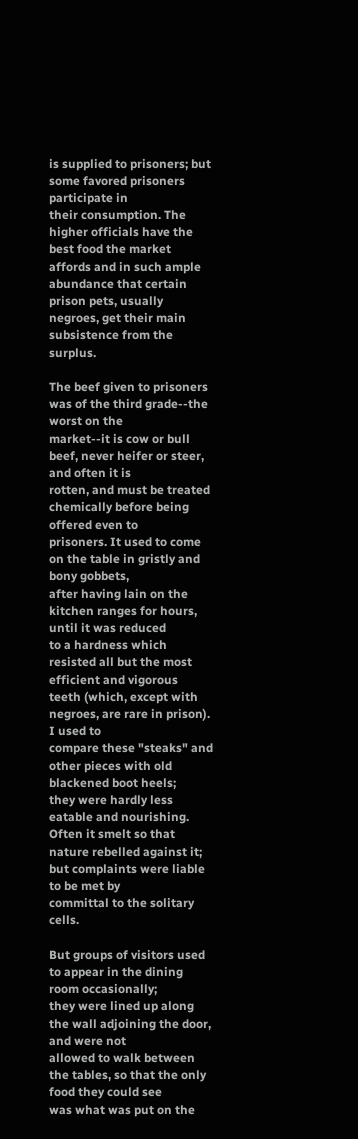is supplied to prisoners; but some favored prisoners participate in
their consumption. The higher officials have the best food the market
affords and in such ample abundance that certain prison pets, usually
negroes, get their main subsistence from the surplus.

The beef given to prisoners was of the third grade--the worst on the
market--it is cow or bull beef, never heifer or steer, and often it is
rotten, and must be treated chemically before being offered even to
prisoners. It used to come on the table in gristly and bony gobbets,
after having lain on the kitchen ranges for hours, until it was reduced
to a hardness which resisted all but the most efficient and vigorous
teeth (which, except with negroes, are rare in prison). I used to
compare these "steaks" and other pieces with old blackened boot heels;
they were hardly less eatable and nourishing. Often it smelt so that
nature rebelled against it; but complaints were liable to be met by
committal to the solitary cells.

But groups of visitors used to appear in the dining room occasionally;
they were lined up along the wall adjoining the door, and were not
allowed to walk between the tables, so that the only food they could see
was what was put on the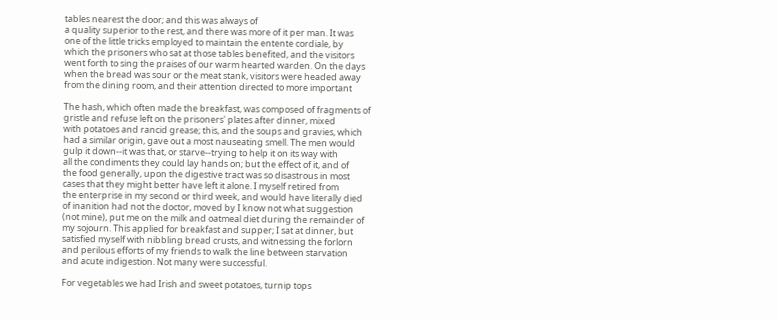tables nearest the door; and this was always of
a quality superior to the rest, and there was more of it per man. It was
one of the little tricks employed to maintain the entente cordiale, by
which the prisoners who sat at those tables benefited, and the visitors
went forth to sing the praises of our warm hearted warden. On the days
when the bread was sour or the meat stank, visitors were headed away
from the dining room, and their attention directed to more important

The hash, which often made the breakfast, was composed of fragments of
gristle and refuse left on the prisoners' plates after dinner, mixed
with potatoes and rancid grease; this, and the soups and gravies, which
had a similar origin, gave out a most nauseating smell. The men would
gulp it down--it was that, or starve--trying to help it on its way with
all the condiments they could lay hands on; but the effect of it, and of
the food generally, upon the digestive tract was so disastrous in most
cases that they might better have left it alone. I myself retired from
the enterprise in my second or third week, and would have literally died
of inanition had not the doctor, moved by I know not what suggestion
(not mine), put me on the milk and oatmeal diet during the remainder of
my sojourn. This applied for breakfast and supper; I sat at dinner, but
satisfied myself with nibbling bread crusts, and witnessing the forlorn
and perilous efforts of my friends to walk the line between starvation
and acute indigestion. Not many were successful.

For vegetables we had Irish and sweet potatoes, turnip tops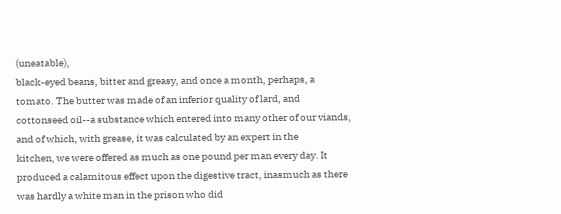(uneatable),
black-eyed beans, bitter and greasy, and once a month, perhaps, a
tomato. The butter was made of an inferior quality of lard, and
cottonseed oil--a substance which entered into many other of our viands,
and of which, with grease, it was calculated by an expert in the
kitchen, we were offered as much as one pound per man every day. It
produced a calamitous effect upon the digestive tract, inasmuch as there
was hardly a white man in the prison who did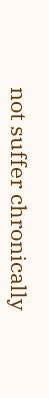not suffer chronically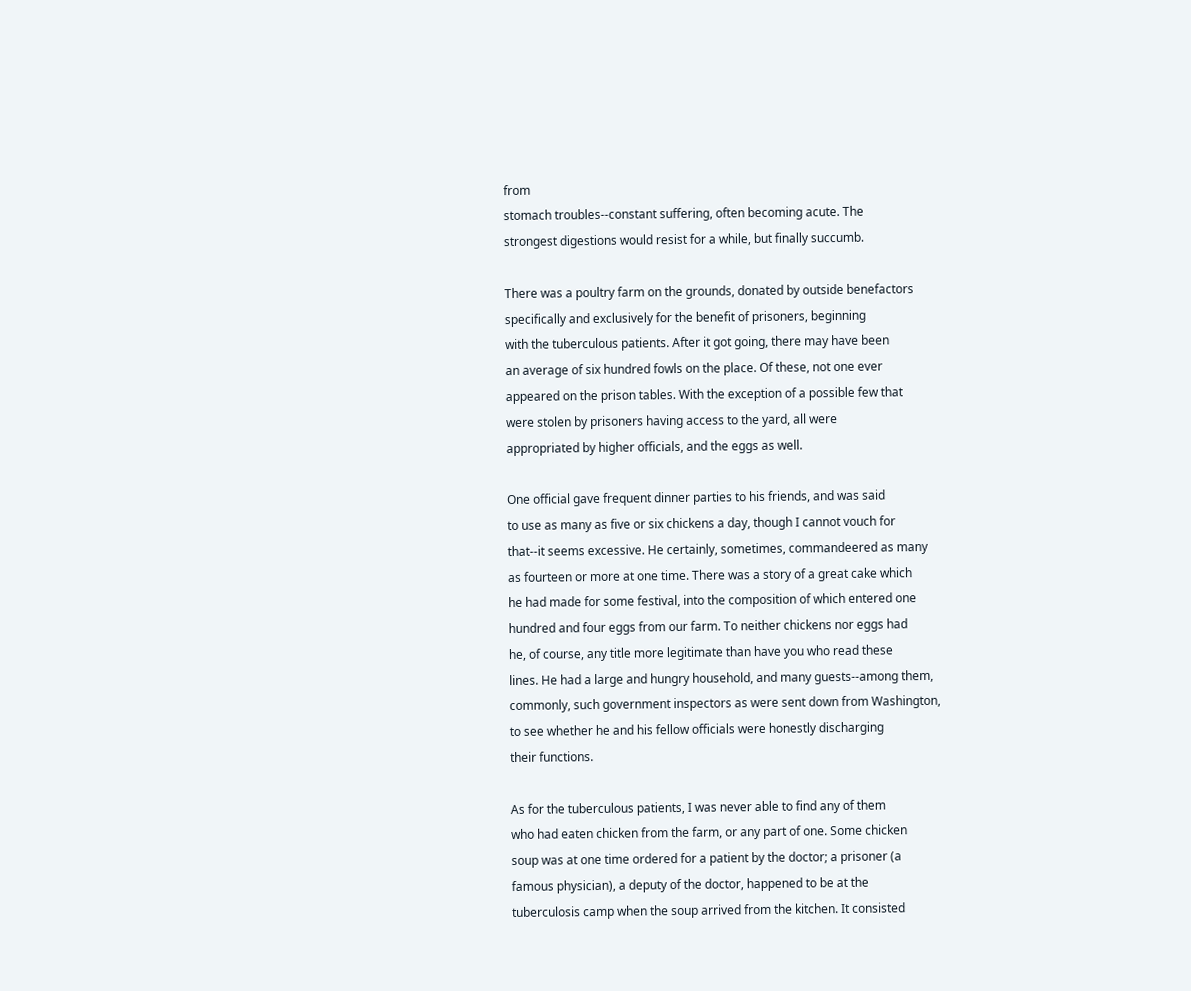from
stomach troubles--constant suffering, often becoming acute. The
strongest digestions would resist for a while, but finally succumb.

There was a poultry farm on the grounds, donated by outside benefactors
specifically and exclusively for the benefit of prisoners, beginning
with the tuberculous patients. After it got going, there may have been
an average of six hundred fowls on the place. Of these, not one ever
appeared on the prison tables. With the exception of a possible few that
were stolen by prisoners having access to the yard, all were
appropriated by higher officials, and the eggs as well.

One official gave frequent dinner parties to his friends, and was said
to use as many as five or six chickens a day, though I cannot vouch for
that--it seems excessive. He certainly, sometimes, commandeered as many
as fourteen or more at one time. There was a story of a great cake which
he had made for some festival, into the composition of which entered one
hundred and four eggs from our farm. To neither chickens nor eggs had
he, of course, any title more legitimate than have you who read these
lines. He had a large and hungry household, and many guests--among them,
commonly, such government inspectors as were sent down from Washington,
to see whether he and his fellow officials were honestly discharging
their functions.

As for the tuberculous patients, I was never able to find any of them
who had eaten chicken from the farm, or any part of one. Some chicken
soup was at one time ordered for a patient by the doctor; a prisoner (a
famous physician), a deputy of the doctor, happened to be at the
tuberculosis camp when the soup arrived from the kitchen. It consisted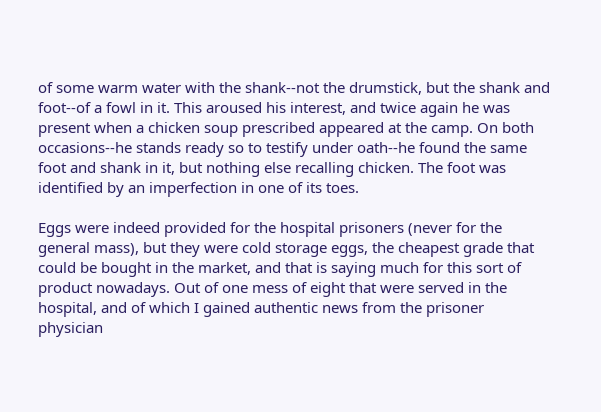of some warm water with the shank--not the drumstick, but the shank and
foot--of a fowl in it. This aroused his interest, and twice again he was
present when a chicken soup prescribed appeared at the camp. On both
occasions--he stands ready so to testify under oath--he found the same
foot and shank in it, but nothing else recalling chicken. The foot was
identified by an imperfection in one of its toes.

Eggs were indeed provided for the hospital prisoners (never for the
general mass), but they were cold storage eggs, the cheapest grade that
could be bought in the market, and that is saying much for this sort of
product nowadays. Out of one mess of eight that were served in the
hospital, and of which I gained authentic news from the prisoner
physician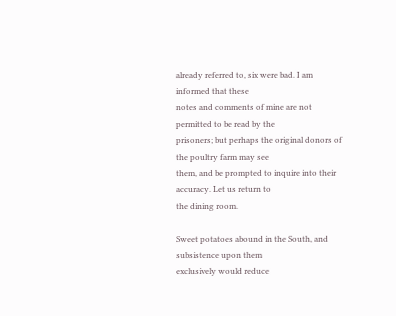already referred to, six were bad. I am informed that these
notes and comments of mine are not permitted to be read by the
prisoners; but perhaps the original donors of the poultry farm may see
them, and be prompted to inquire into their accuracy. Let us return to
the dining room.

Sweet potatoes abound in the South, and subsistence upon them
exclusively would reduce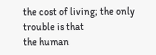the cost of living; the only trouble is that
the human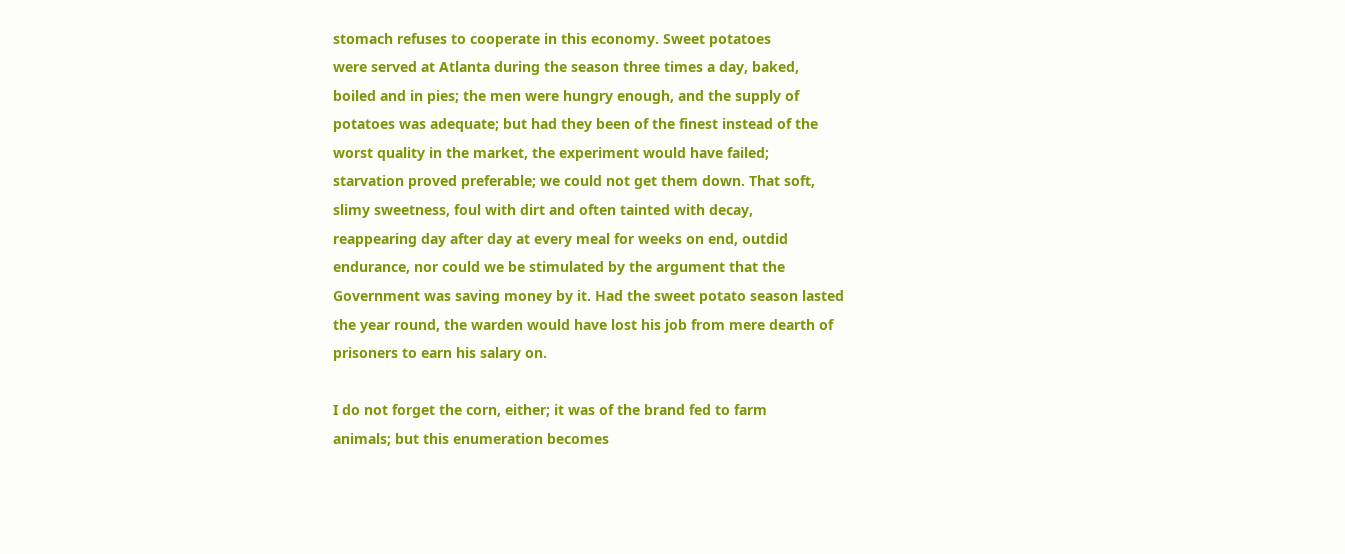stomach refuses to cooperate in this economy. Sweet potatoes
were served at Atlanta during the season three times a day, baked,
boiled and in pies; the men were hungry enough, and the supply of
potatoes was adequate; but had they been of the finest instead of the
worst quality in the market, the experiment would have failed;
starvation proved preferable; we could not get them down. That soft,
slimy sweetness, foul with dirt and often tainted with decay,
reappearing day after day at every meal for weeks on end, outdid
endurance, nor could we be stimulated by the argument that the
Government was saving money by it. Had the sweet potato season lasted
the year round, the warden would have lost his job from mere dearth of
prisoners to earn his salary on.

I do not forget the corn, either; it was of the brand fed to farm
animals; but this enumeration becomes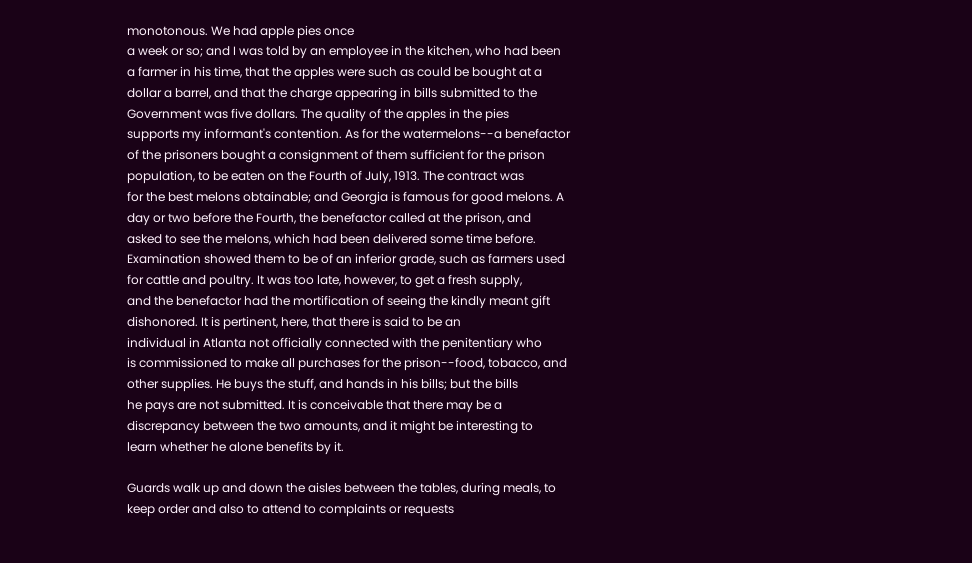monotonous. We had apple pies once
a week or so; and I was told by an employee in the kitchen, who had been
a farmer in his time, that the apples were such as could be bought at a
dollar a barrel, and that the charge appearing in bills submitted to the
Government was five dollars. The quality of the apples in the pies
supports my informant's contention. As for the watermelons--a benefactor
of the prisoners bought a consignment of them sufficient for the prison
population, to be eaten on the Fourth of July, 1913. The contract was
for the best melons obtainable; and Georgia is famous for good melons. A
day or two before the Fourth, the benefactor called at the prison, and
asked to see the melons, which had been delivered some time before.
Examination showed them to be of an inferior grade, such as farmers used
for cattle and poultry. It was too late, however, to get a fresh supply,
and the benefactor had the mortification of seeing the kindly meant gift
dishonored. It is pertinent, here, that there is said to be an
individual in Atlanta not officially connected with the penitentiary who
is commissioned to make all purchases for the prison--food, tobacco, and
other supplies. He buys the stuff, and hands in his bills; but the bills
he pays are not submitted. It is conceivable that there may be a
discrepancy between the two amounts, and it might be interesting to
learn whether he alone benefits by it.

Guards walk up and down the aisles between the tables, during meals, to
keep order and also to attend to complaints or requests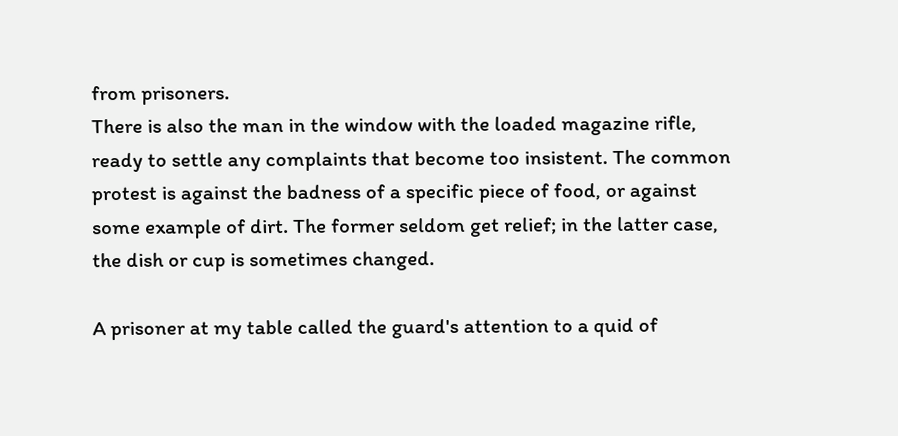from prisoners.
There is also the man in the window with the loaded magazine rifle,
ready to settle any complaints that become too insistent. The common
protest is against the badness of a specific piece of food, or against
some example of dirt. The former seldom get relief; in the latter case,
the dish or cup is sometimes changed.

A prisoner at my table called the guard's attention to a quid of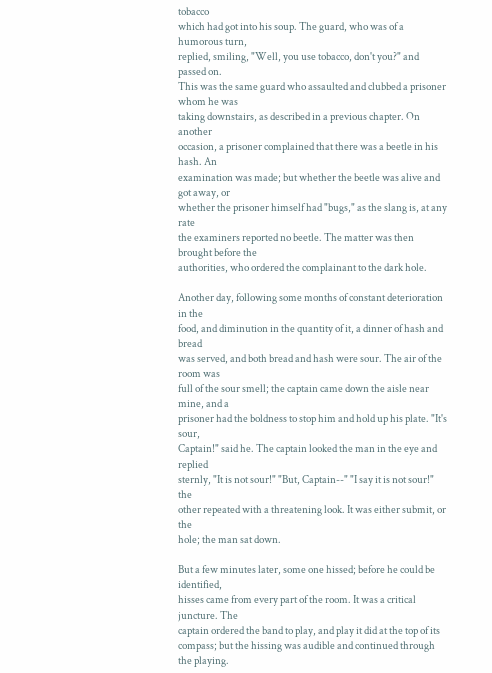tobacco
which had got into his soup. The guard, who was of a humorous turn,
replied, smiling, "Well, you use tobacco, don't you?" and passed on.
This was the same guard who assaulted and clubbed a prisoner whom he was
taking downstairs, as described in a previous chapter. On another
occasion, a prisoner complained that there was a beetle in his hash. An
examination was made; but whether the beetle was alive and got away, or
whether the prisoner himself had "bugs," as the slang is, at any rate
the examiners reported no beetle. The matter was then brought before the
authorities, who ordered the complainant to the dark hole.

Another day, following some months of constant deterioration in the
food, and diminution in the quantity of it, a dinner of hash and bread
was served, and both bread and hash were sour. The air of the room was
full of the sour smell; the captain came down the aisle near mine, and a
prisoner had the boldness to stop him and hold up his plate. "It's sour,
Captain!" said he. The captain looked the man in the eye and replied
sternly, "It is not sour!" "But, Captain--" "I say it is not sour!" the
other repeated with a threatening look. It was either submit, or the
hole; the man sat down.

But a few minutes later, some one hissed; before he could be identified,
hisses came from every part of the room. It was a critical juncture. The
captain ordered the band to play, and play it did at the top of its
compass; but the hissing was audible and continued through the playing.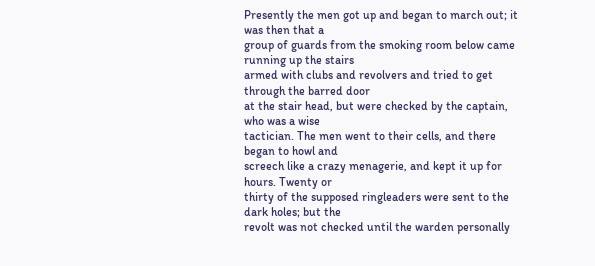Presently the men got up and began to march out; it was then that a
group of guards from the smoking room below came running up the stairs
armed with clubs and revolvers and tried to get through the barred door
at the stair head, but were checked by the captain, who was a wise
tactician. The men went to their cells, and there began to howl and
screech like a crazy menagerie, and kept it up for hours. Twenty or
thirty of the supposed ringleaders were sent to the dark holes; but the
revolt was not checked until the warden personally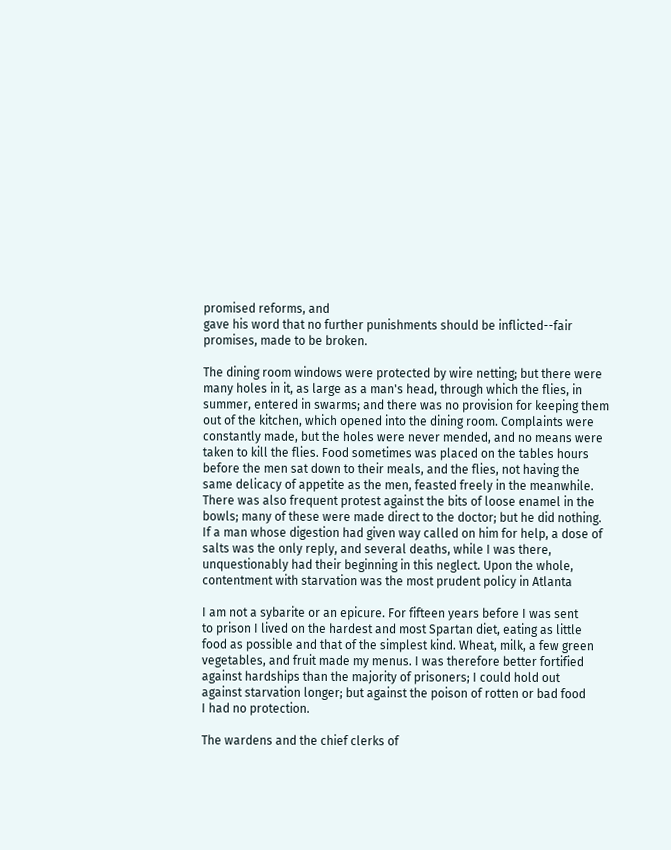promised reforms, and
gave his word that no further punishments should be inflicted--fair
promises, made to be broken.

The dining room windows were protected by wire netting; but there were
many holes in it, as large as a man's head, through which the flies, in
summer, entered in swarms; and there was no provision for keeping them
out of the kitchen, which opened into the dining room. Complaints were
constantly made, but the holes were never mended, and no means were
taken to kill the flies. Food sometimes was placed on the tables hours
before the men sat down to their meals, and the flies, not having the
same delicacy of appetite as the men, feasted freely in the meanwhile.
There was also frequent protest against the bits of loose enamel in the
bowls; many of these were made direct to the doctor; but he did nothing.
If a man whose digestion had given way called on him for help, a dose of
salts was the only reply, and several deaths, while I was there,
unquestionably had their beginning in this neglect. Upon the whole,
contentment with starvation was the most prudent policy in Atlanta

I am not a sybarite or an epicure. For fifteen years before I was sent
to prison I lived on the hardest and most Spartan diet, eating as little
food as possible and that of the simplest kind. Wheat, milk, a few green
vegetables, and fruit made my menus. I was therefore better fortified
against hardships than the majority of prisoners; I could hold out
against starvation longer; but against the poison of rotten or bad food
I had no protection.

The wardens and the chief clerks of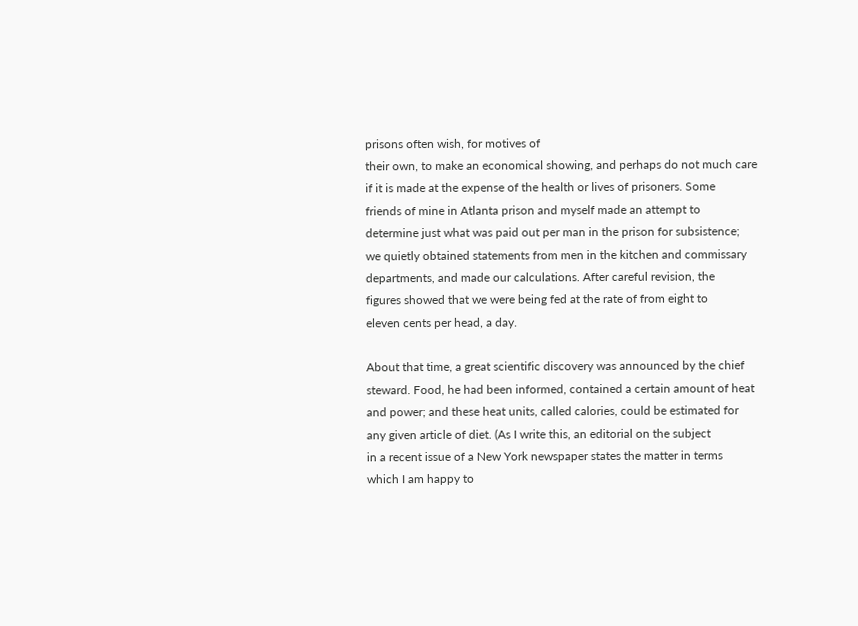prisons often wish, for motives of
their own, to make an economical showing, and perhaps do not much care
if it is made at the expense of the health or lives of prisoners. Some
friends of mine in Atlanta prison and myself made an attempt to
determine just what was paid out per man in the prison for subsistence;
we quietly obtained statements from men in the kitchen and commissary
departments, and made our calculations. After careful revision, the
figures showed that we were being fed at the rate of from eight to
eleven cents per head, a day.

About that time, a great scientific discovery was announced by the chief
steward. Food, he had been informed, contained a certain amount of heat
and power; and these heat units, called calories, could be estimated for
any given article of diet. (As I write this, an editorial on the subject
in a recent issue of a New York newspaper states the matter in terms
which I am happy to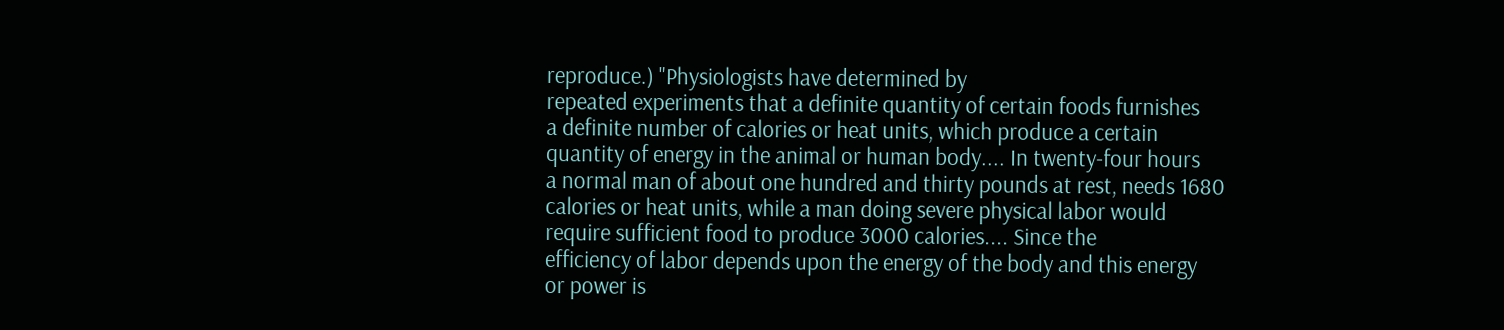reproduce.) "Physiologists have determined by
repeated experiments that a definite quantity of certain foods furnishes
a definite number of calories or heat units, which produce a certain
quantity of energy in the animal or human body.... In twenty-four hours
a normal man of about one hundred and thirty pounds at rest, needs 1680
calories or heat units, while a man doing severe physical labor would
require sufficient food to produce 3000 calories.... Since the
efficiency of labor depends upon the energy of the body and this energy
or power is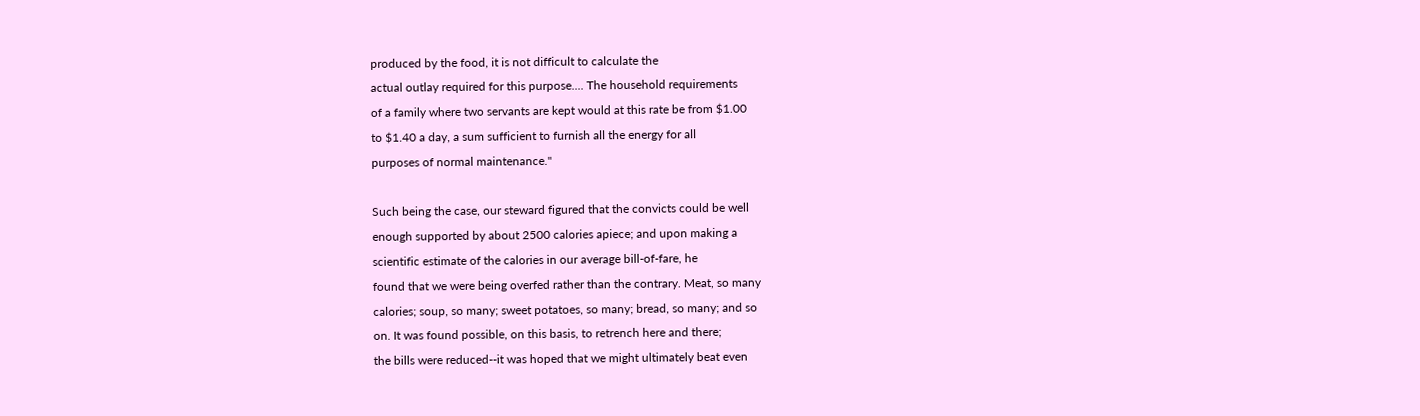produced by the food, it is not difficult to calculate the
actual outlay required for this purpose.... The household requirements
of a family where two servants are kept would at this rate be from $1.00
to $1.40 a day, a sum sufficient to furnish all the energy for all
purposes of normal maintenance."

Such being the case, our steward figured that the convicts could be well
enough supported by about 2500 calories apiece; and upon making a
scientific estimate of the calories in our average bill-of-fare, he
found that we were being overfed rather than the contrary. Meat, so many
calories; soup, so many; sweet potatoes, so many; bread, so many; and so
on. It was found possible, on this basis, to retrench here and there;
the bills were reduced--it was hoped that we might ultimately beat even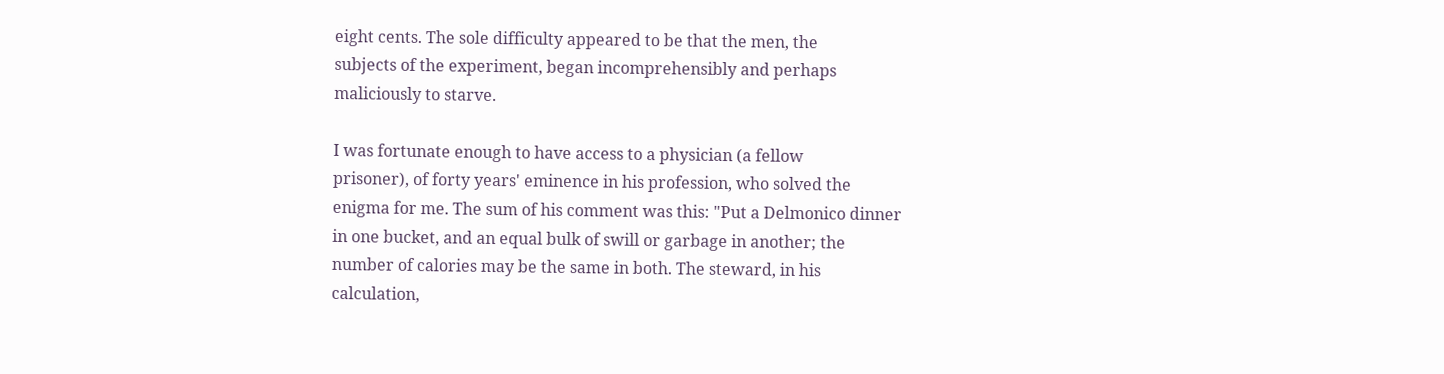eight cents. The sole difficulty appeared to be that the men, the
subjects of the experiment, began incomprehensibly and perhaps
maliciously to starve.

I was fortunate enough to have access to a physician (a fellow
prisoner), of forty years' eminence in his profession, who solved the
enigma for me. The sum of his comment was this: "Put a Delmonico dinner
in one bucket, and an equal bulk of swill or garbage in another; the
number of calories may be the same in both. The steward, in his
calculation,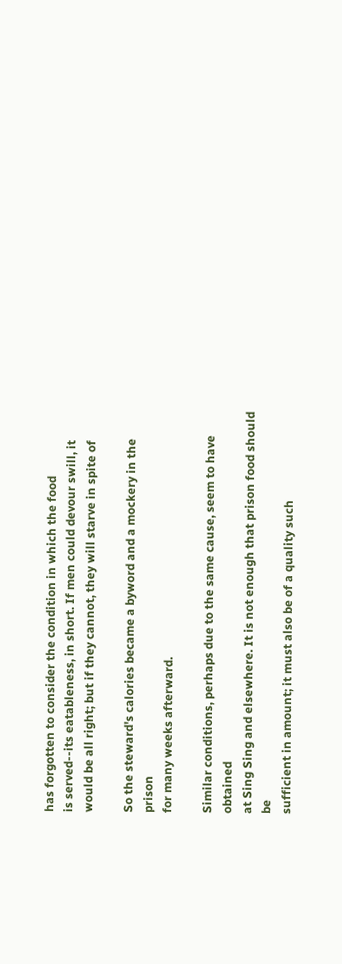has forgotten to consider the condition in which the food
is served--its eatableness, in short. If men could devour swill, it
would be all right; but if they cannot, they will starve in spite of

So the steward's calories became a byword and a mockery in the prison
for many weeks afterward.

Similar conditions, perhaps due to the same cause, seem to have obtained
at Sing Sing and elsewhere. It is not enough that prison food should be
sufficient in amount; it must also be of a quality such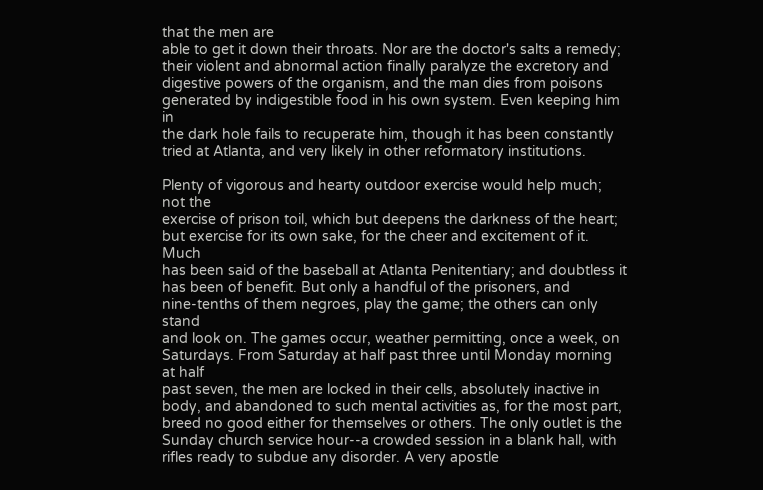that the men are
able to get it down their throats. Nor are the doctor's salts a remedy;
their violent and abnormal action finally paralyze the excretory and
digestive powers of the organism, and the man dies from poisons
generated by indigestible food in his own system. Even keeping him in
the dark hole fails to recuperate him, though it has been constantly
tried at Atlanta, and very likely in other reformatory institutions.

Plenty of vigorous and hearty outdoor exercise would help much; not the
exercise of prison toil, which but deepens the darkness of the heart;
but exercise for its own sake, for the cheer and excitement of it. Much
has been said of the baseball at Atlanta Penitentiary; and doubtless it
has been of benefit. But only a handful of the prisoners, and
nine-tenths of them negroes, play the game; the others can only stand
and look on. The games occur, weather permitting, once a week, on
Saturdays. From Saturday at half past three until Monday morning at half
past seven, the men are locked in their cells, absolutely inactive in
body, and abandoned to such mental activities as, for the most part,
breed no good either for themselves or others. The only outlet is the
Sunday church service hour--a crowded session in a blank hall, with
rifles ready to subdue any disorder. A very apostle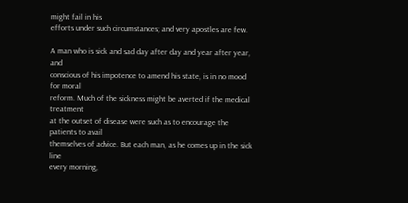might fail in his
efforts under such circumstances; and very apostles are few.

A man who is sick and sad day after day and year after year, and
conscious of his impotence to amend his state, is in no mood for moral
reform. Much of the sickness might be averted if the medical treatment
at the outset of disease were such as to encourage the patients to avail
themselves of advice. But each man, as he comes up in the sick line
every morning,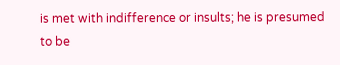is met with indifference or insults; he is presumed to be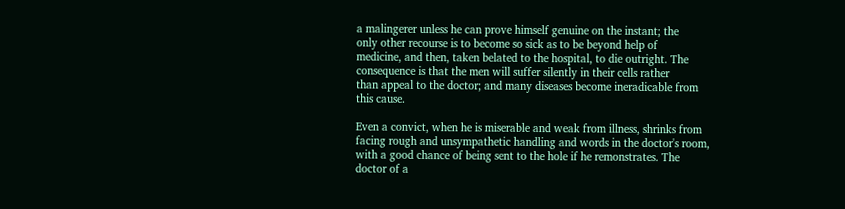a malingerer unless he can prove himself genuine on the instant; the
only other recourse is to become so sick as to be beyond help of
medicine, and then, taken belated to the hospital, to die outright. The
consequence is that the men will suffer silently in their cells rather
than appeal to the doctor; and many diseases become ineradicable from
this cause.

Even a convict, when he is miserable and weak from illness, shrinks from
facing rough and unsympathetic handling and words in the doctor's room,
with a good chance of being sent to the hole if he remonstrates. The
doctor of a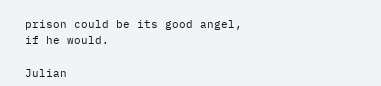prison could be its good angel, if he would.

Julian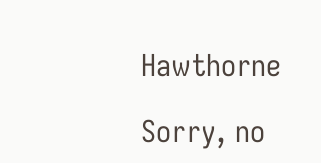Hawthorne

Sorry, no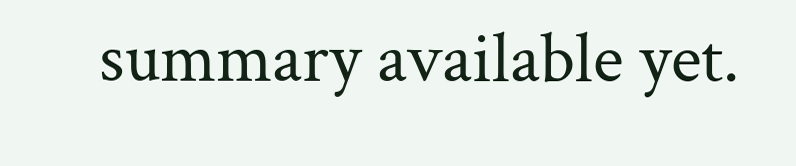summary available yet.